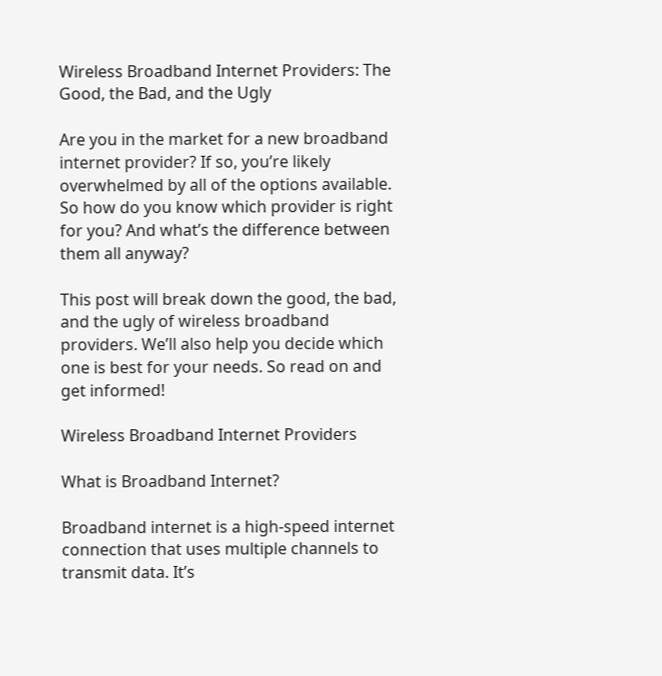Wireless Broadband Internet Providers: The Good, the Bad, and the Ugly

Are you in the market for a new broadband internet provider? If so, you’re likely overwhelmed by all of the options available. So how do you know which provider is right for you? And what’s the difference between them all anyway?

This post will break down the good, the bad, and the ugly of wireless broadband providers. We’ll also help you decide which one is best for your needs. So read on and get informed!

Wireless Broadband Internet Providers

What is Broadband Internet?

Broadband internet is a high-speed internet connection that uses multiple channels to transmit data. It’s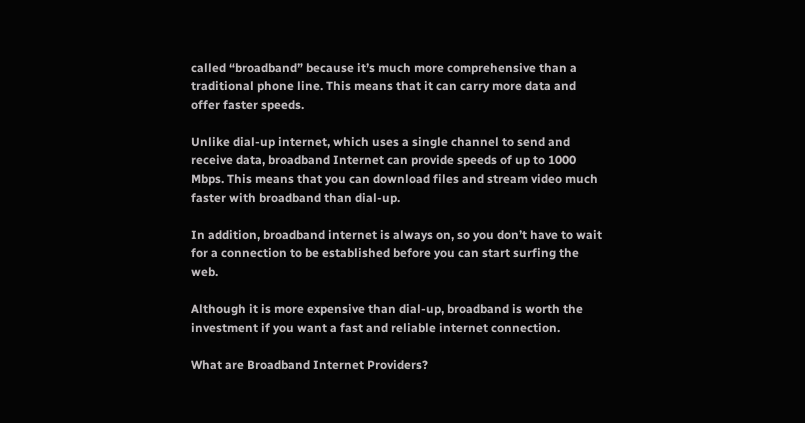called “broadband” because it’s much more comprehensive than a traditional phone line. This means that it can carry more data and offer faster speeds.

Unlike dial-up internet, which uses a single channel to send and receive data, broadband Internet can provide speeds of up to 1000 Mbps. This means that you can download files and stream video much faster with broadband than dial-up.

In addition, broadband internet is always on, so you don’t have to wait for a connection to be established before you can start surfing the web.

Although it is more expensive than dial-up, broadband is worth the investment if you want a fast and reliable internet connection.

What are Broadband Internet Providers?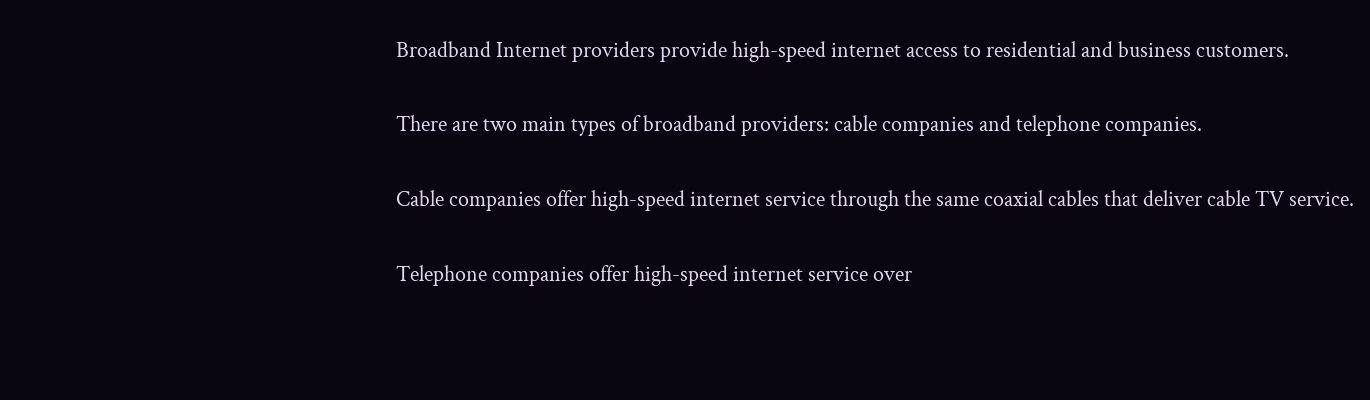Broadband Internet providers provide high-speed internet access to residential and business customers.

There are two main types of broadband providers: cable companies and telephone companies.

Cable companies offer high-speed internet service through the same coaxial cables that deliver cable TV service.

Telephone companies offer high-speed internet service over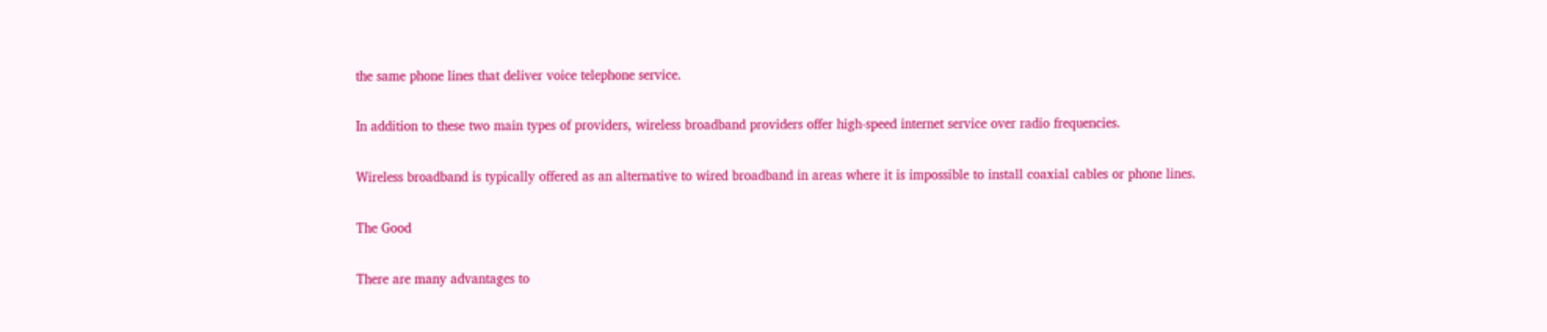the same phone lines that deliver voice telephone service.

In addition to these two main types of providers, wireless broadband providers offer high-speed internet service over radio frequencies.

Wireless broadband is typically offered as an alternative to wired broadband in areas where it is impossible to install coaxial cables or phone lines.

The Good

There are many advantages to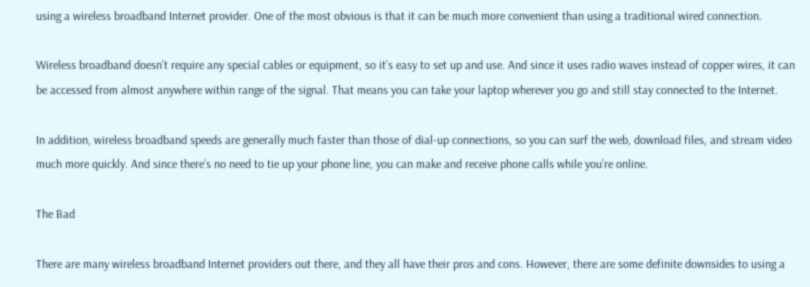using a wireless broadband Internet provider. One of the most obvious is that it can be much more convenient than using a traditional wired connection.

Wireless broadband doesn’t require any special cables or equipment, so it’s easy to set up and use. And since it uses radio waves instead of copper wires, it can be accessed from almost anywhere within range of the signal. That means you can take your laptop wherever you go and still stay connected to the Internet.

In addition, wireless broadband speeds are generally much faster than those of dial-up connections, so you can surf the web, download files, and stream video much more quickly. And since there’s no need to tie up your phone line, you can make and receive phone calls while you’re online.

The Bad

There are many wireless broadband Internet providers out there, and they all have their pros and cons. However, there are some definite downsides to using a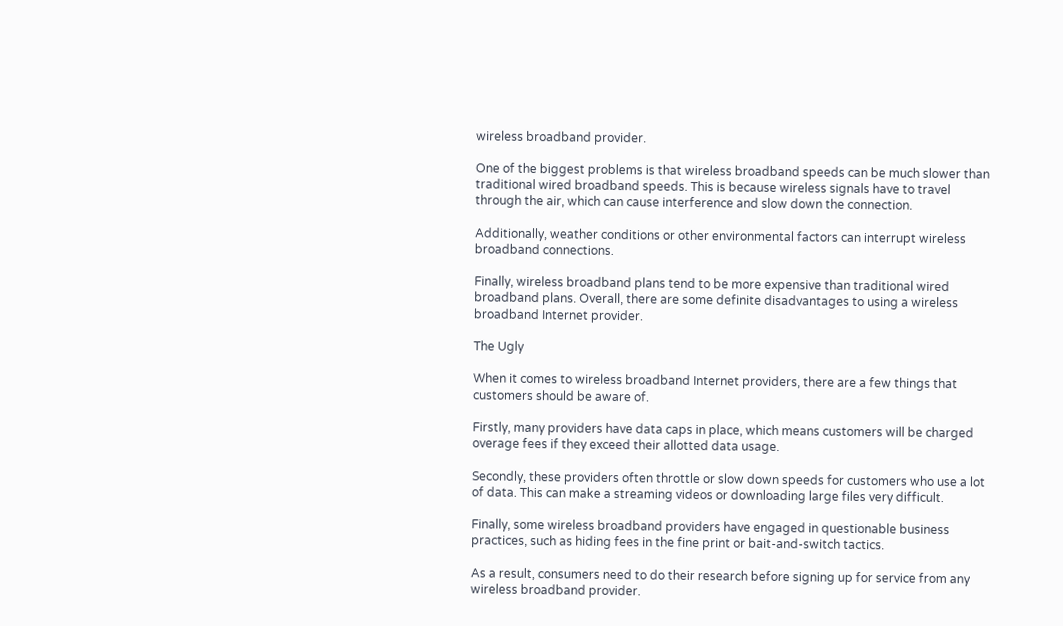wireless broadband provider.

One of the biggest problems is that wireless broadband speeds can be much slower than traditional wired broadband speeds. This is because wireless signals have to travel through the air, which can cause interference and slow down the connection.

Additionally, weather conditions or other environmental factors can interrupt wireless broadband connections.

Finally, wireless broadband plans tend to be more expensive than traditional wired broadband plans. Overall, there are some definite disadvantages to using a wireless broadband Internet provider.

The Ugly

When it comes to wireless broadband Internet providers, there are a few things that customers should be aware of.

Firstly, many providers have data caps in place, which means customers will be charged overage fees if they exceed their allotted data usage.

Secondly, these providers often throttle or slow down speeds for customers who use a lot of data. This can make a streaming videos or downloading large files very difficult.

Finally, some wireless broadband providers have engaged in questionable business practices, such as hiding fees in the fine print or bait-and-switch tactics.

As a result, consumers need to do their research before signing up for service from any wireless broadband provider.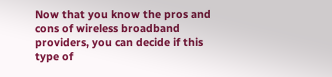Now that you know the pros and cons of wireless broadband providers, you can decide if this type of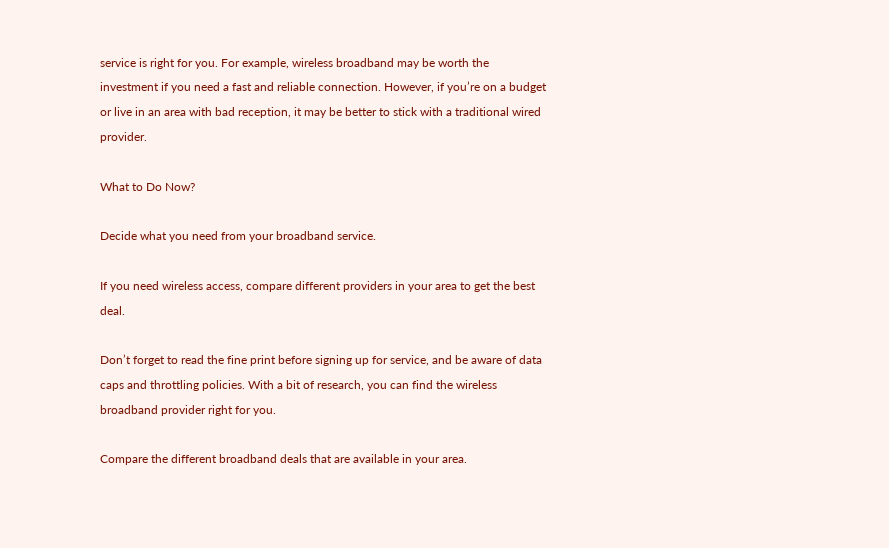service is right for you. For example, wireless broadband may be worth the investment if you need a fast and reliable connection. However, if you’re on a budget or live in an area with bad reception, it may be better to stick with a traditional wired provider.

What to Do Now?

Decide what you need from your broadband service.

If you need wireless access, compare different providers in your area to get the best deal.

Don’t forget to read the fine print before signing up for service, and be aware of data caps and throttling policies. With a bit of research, you can find the wireless broadband provider right for you.

Compare the different broadband deals that are available in your area.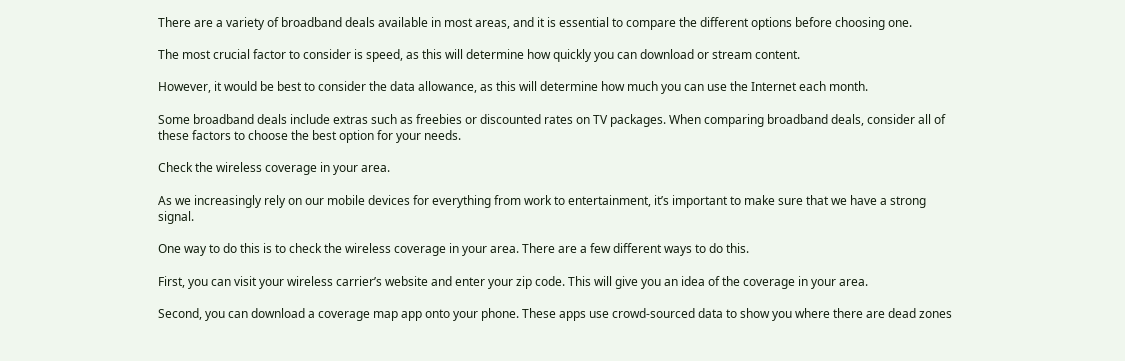There are a variety of broadband deals available in most areas, and it is essential to compare the different options before choosing one.

The most crucial factor to consider is speed, as this will determine how quickly you can download or stream content.

However, it would be best to consider the data allowance, as this will determine how much you can use the Internet each month.

Some broadband deals include extras such as freebies or discounted rates on TV packages. When comparing broadband deals, consider all of these factors to choose the best option for your needs.

Check the wireless coverage in your area.

As we increasingly rely on our mobile devices for everything from work to entertainment, it’s important to make sure that we have a strong signal.

One way to do this is to check the wireless coverage in your area. There are a few different ways to do this.

First, you can visit your wireless carrier’s website and enter your zip code. This will give you an idea of the coverage in your area.

Second, you can download a coverage map app onto your phone. These apps use crowd-sourced data to show you where there are dead zones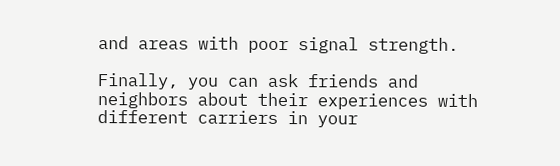and areas with poor signal strength.

Finally, you can ask friends and neighbors about their experiences with different carriers in your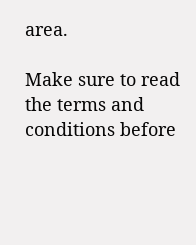area.

Make sure to read the terms and conditions before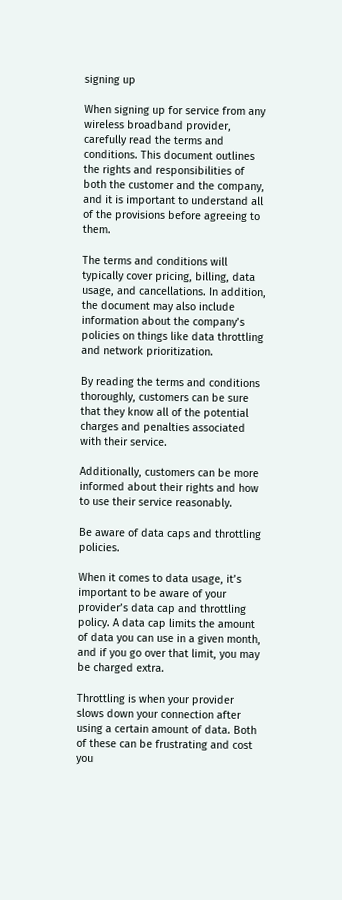signing up

When signing up for service from any wireless broadband provider, carefully read the terms and conditions. This document outlines the rights and responsibilities of both the customer and the company, and it is important to understand all of the provisions before agreeing to them.

The terms and conditions will typically cover pricing, billing, data usage, and cancellations. In addition, the document may also include information about the company’s policies on things like data throttling and network prioritization.

By reading the terms and conditions thoroughly, customers can be sure that they know all of the potential charges and penalties associated with their service.

Additionally, customers can be more informed about their rights and how to use their service reasonably.

Be aware of data caps and throttling policies.

When it comes to data usage, it’s important to be aware of your provider’s data cap and throttling policy. A data cap limits the amount of data you can use in a given month, and if you go over that limit, you may be charged extra.

Throttling is when your provider slows down your connection after using a certain amount of data. Both of these can be frustrating and cost you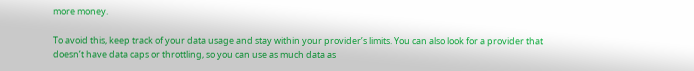more money.

To avoid this, keep track of your data usage and stay within your provider’s limits. You can also look for a provider that doesn’t have data caps or throttling, so you can use as much data as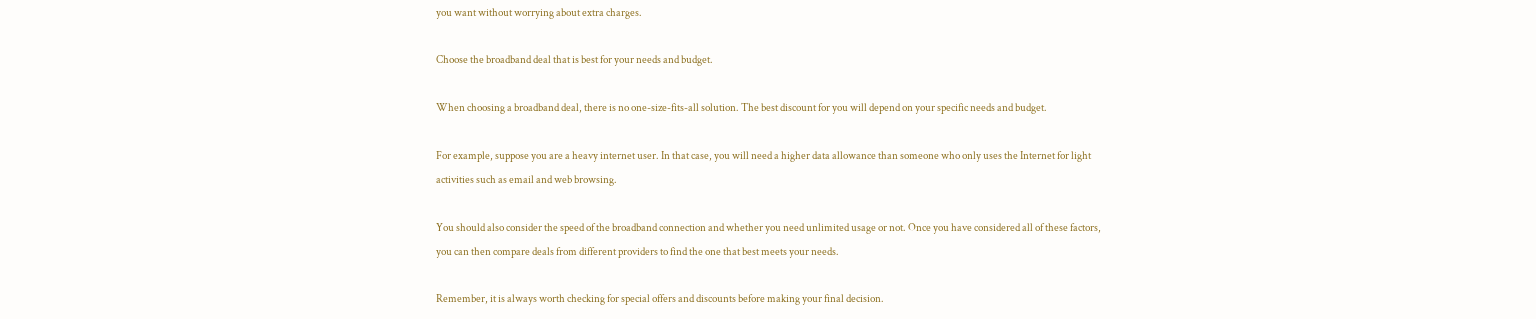you want without worrying about extra charges.

Choose the broadband deal that is best for your needs and budget.

When choosing a broadband deal, there is no one-size-fits-all solution. The best discount for you will depend on your specific needs and budget.

For example, suppose you are a heavy internet user. In that case, you will need a higher data allowance than someone who only uses the Internet for light activities such as email and web browsing.

You should also consider the speed of the broadband connection and whether you need unlimited usage or not. Once you have considered all of these factors, you can then compare deals from different providers to find the one that best meets your needs.

Remember, it is always worth checking for special offers and discounts before making your final decision.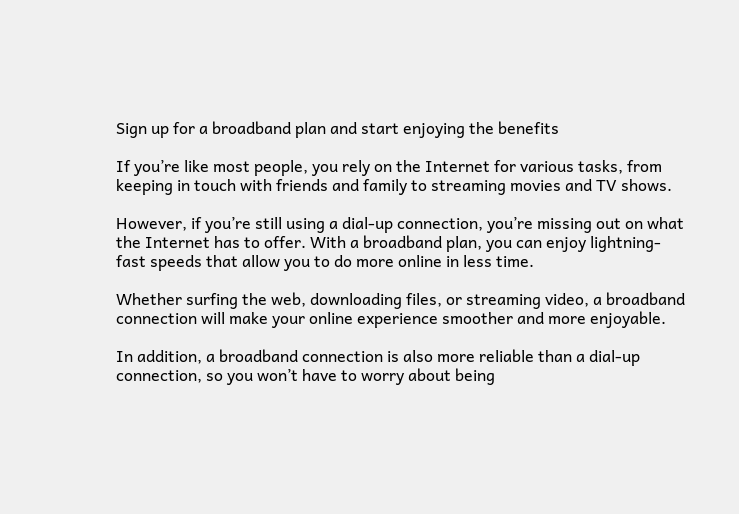Sign up for a broadband plan and start enjoying the benefits

If you’re like most people, you rely on the Internet for various tasks, from keeping in touch with friends and family to streaming movies and TV shows.

However, if you’re still using a dial-up connection, you’re missing out on what the Internet has to offer. With a broadband plan, you can enjoy lightning-fast speeds that allow you to do more online in less time.

Whether surfing the web, downloading files, or streaming video, a broadband connection will make your online experience smoother and more enjoyable.

In addition, a broadband connection is also more reliable than a dial-up connection, so you won’t have to worry about being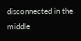disconnected in the middle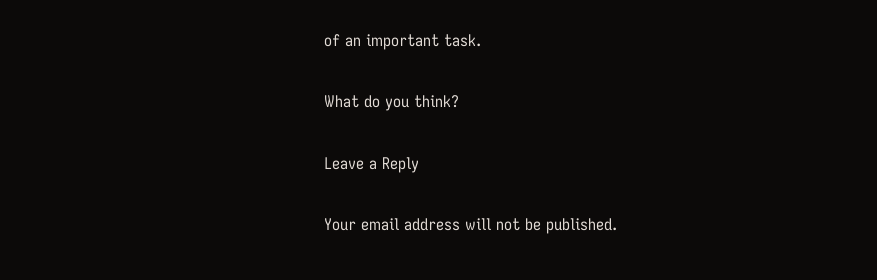of an important task.

What do you think?

Leave a Reply

Your email address will not be published.